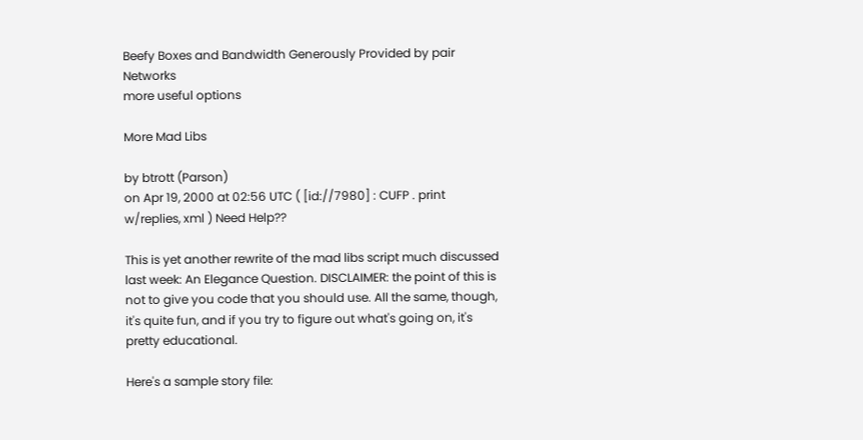Beefy Boxes and Bandwidth Generously Provided by pair Networks
more useful options

More Mad Libs

by btrott (Parson)
on Apr 19, 2000 at 02:56 UTC ( [id://7980] : CUFP . print w/replies, xml ) Need Help??

This is yet another rewrite of the mad libs script much discussed last week: An Elegance Question. DISCLAIMER: the point of this is not to give you code that you should use. All the same, though, it's quite fun, and if you try to figure out what's going on, it's pretty educational.

Here's a sample story file: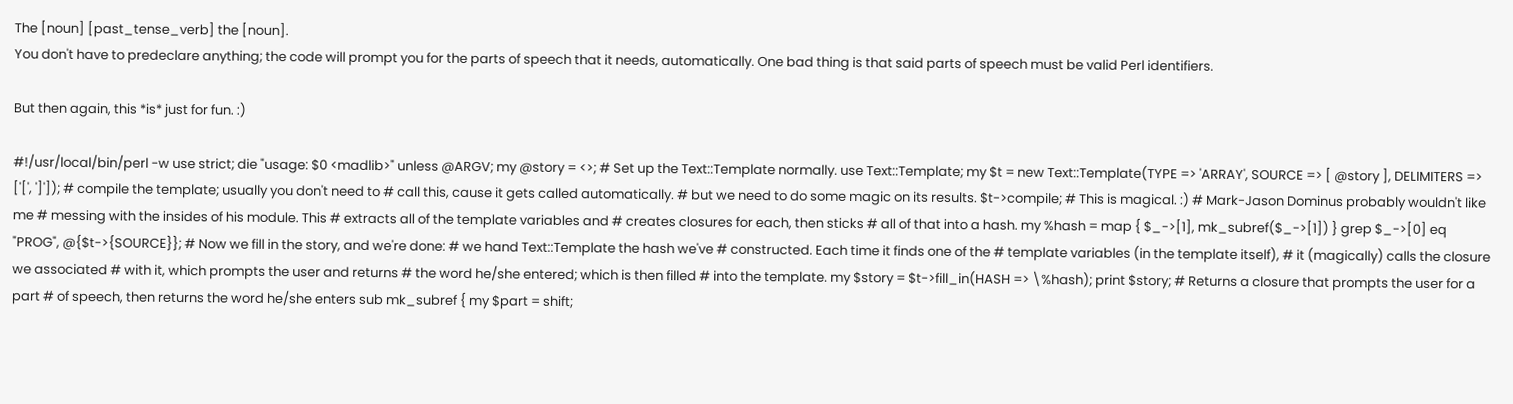The [noun] [past_tense_verb] the [noun].
You don't have to predeclare anything; the code will prompt you for the parts of speech that it needs, automatically. One bad thing is that said parts of speech must be valid Perl identifiers.

But then again, this *is* just for fun. :)

#!/usr/local/bin/perl -w use strict; die "usage: $0 <madlib>" unless @ARGV; my @story = <>; # Set up the Text::Template normally. use Text::Template; my $t = new Text::Template(TYPE => 'ARRAY', SOURCE => [ @story ], DELIMITERS => ['[', ']']); # compile the template; usually you don't need to # call this, cause it gets called automatically. # but we need to do some magic on its results. $t->compile; # This is magical. :) # Mark-Jason Dominus probably wouldn't like me # messing with the insides of his module. This # extracts all of the template variables and # creates closures for each, then sticks # all of that into a hash. my %hash = map { $_->[1], mk_subref($_->[1]) } grep $_->[0] eq "PROG", @{$t->{SOURCE}}; # Now we fill in the story, and we're done: # we hand Text::Template the hash we've # constructed. Each time it finds one of the # template variables (in the template itself), # it (magically) calls the closure we associated # with it, which prompts the user and returns # the word he/she entered; which is then filled # into the template. my $story = $t->fill_in(HASH => \%hash); print $story; # Returns a closure that prompts the user for a part # of speech, then returns the word he/she enters sub mk_subref { my $part = shift;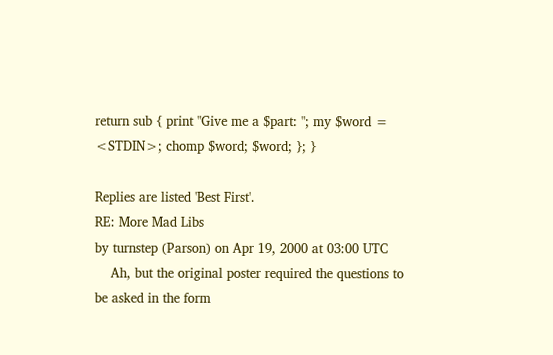return sub { print "Give me a $part: "; my $word = <STDIN>; chomp $word; $word; }; }

Replies are listed 'Best First'.
RE: More Mad Libs
by turnstep (Parson) on Apr 19, 2000 at 03:00 UTC
    Ah, but the original poster required the questions to be asked in the form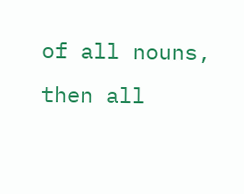of all nouns, then all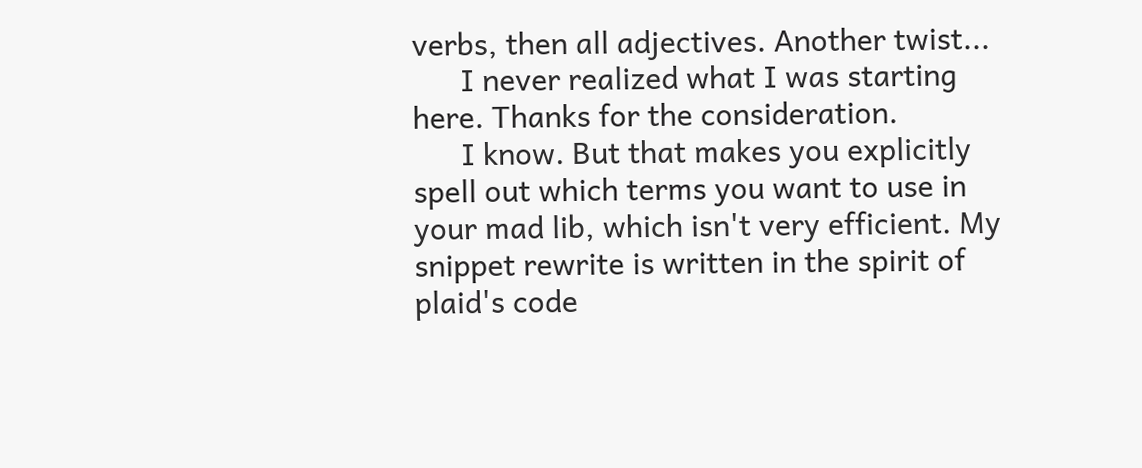verbs, then all adjectives. Another twist...
      I never realized what I was starting here. Thanks for the consideration.
      I know. But that makes you explicitly spell out which terms you want to use in your mad lib, which isn't very efficient. My snippet rewrite is written in the spirit of plaid's code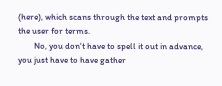(here), which scans through the text and prompts the user for terms.
        No, you don't have to spell it out in advance, you just have to have gather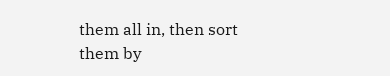them all in, then sort them by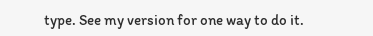type. See my version for one way to do it.